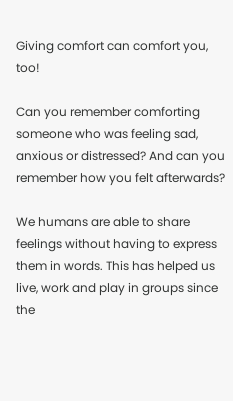Giving comfort can comfort you, too!

Can you remember comforting someone who was feeling sad, anxious or distressed? And can you remember how you felt afterwards?

We humans are able to share feelings without having to express them in words. This has helped us live, work and play in groups since the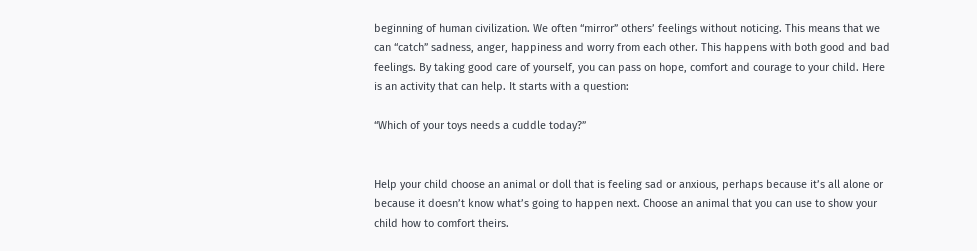beginning of human civilization. We often “mirror” others’ feelings without noticing. This means that we can “catch” sadness, anger, happiness and worry from each other. This happens with both good and bad feelings. By taking good care of yourself, you can pass on hope, comfort and courage to your child. Here is an activity that can help. It starts with a question:

“Which of your toys needs a cuddle today?”


Help your child choose an animal or doll that is feeling sad or anxious, perhaps because it’s all alone or because it doesn’t know what’s going to happen next. Choose an animal that you can use to show your child how to comfort theirs.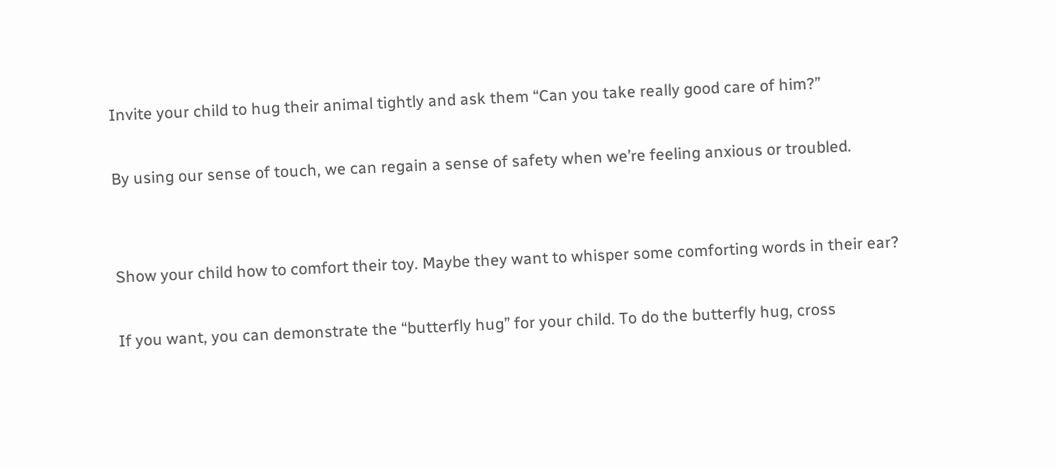Invite your child to hug their animal tightly and ask them “Can you take really good care of him?”

By using our sense of touch, we can regain a sense of safety when we’re feeling anxious or troubled.


Show your child how to comfort their toy. Maybe they want to whisper some comforting words in their ear?

If you want, you can demonstrate the “butterfly hug” for your child. To do the butterfly hug, cross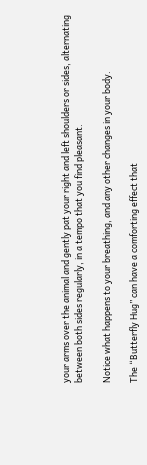your arms over the animal and gently pat your right and left shoulders or sides, alternating between both sides regularly, in a tempo that you find pleasant.

Notice what happens to your breathing, and any other changes in your body.

The “Butterfly Hug” can have a comforting effect that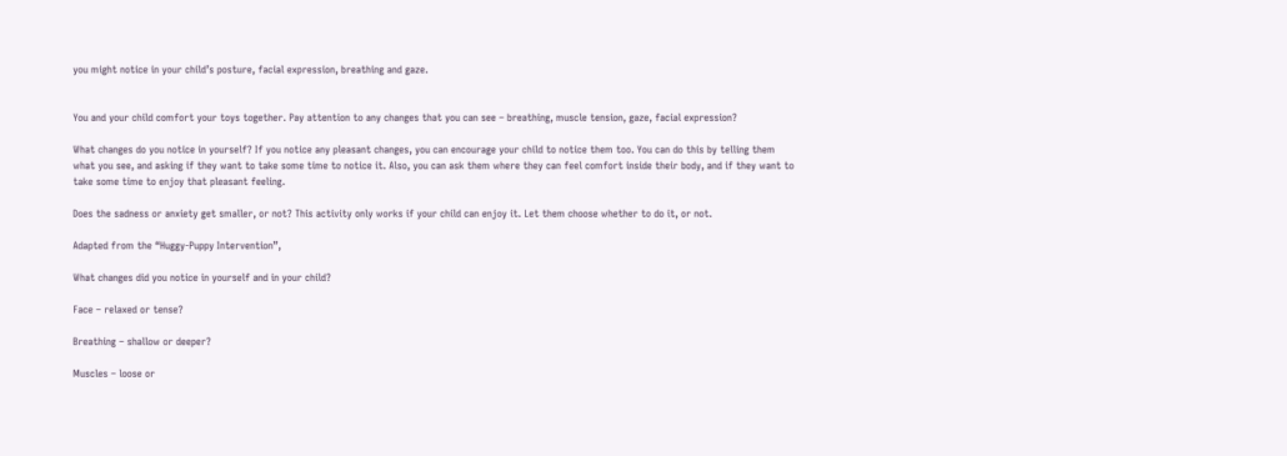you might notice in your child’s posture, facial expression, breathing and gaze.


You and your child comfort your toys together. Pay attention to any changes that you can see – breathing, muscle tension, gaze, facial expression?

What changes do you notice in yourself? If you notice any pleasant changes, you can encourage your child to notice them too. You can do this by telling them what you see, and asking if they want to take some time to notice it. Also, you can ask them where they can feel comfort inside their body, and if they want to take some time to enjoy that pleasant feeling.

Does the sadness or anxiety get smaller, or not? This activity only works if your child can enjoy it. Let them choose whether to do it, or not.

Adapted from the “Huggy-Puppy Intervention”,

What changes did you notice in yourself and in your child?

Face – relaxed or tense?

Breathing – shallow or deeper?

Muscles – loose or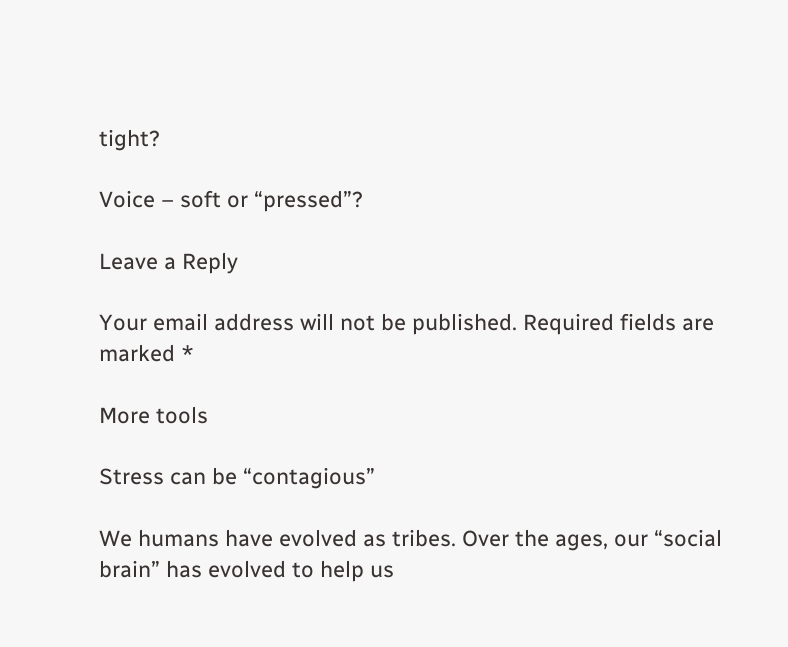tight?

Voice – soft or “pressed”?

Leave a Reply

Your email address will not be published. Required fields are marked *

More tools

Stress can be “contagious”

We humans have evolved as tribes. Over the ages, our “social brain” has evolved to help us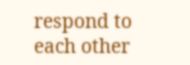respond to each other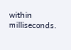within milliseconds.